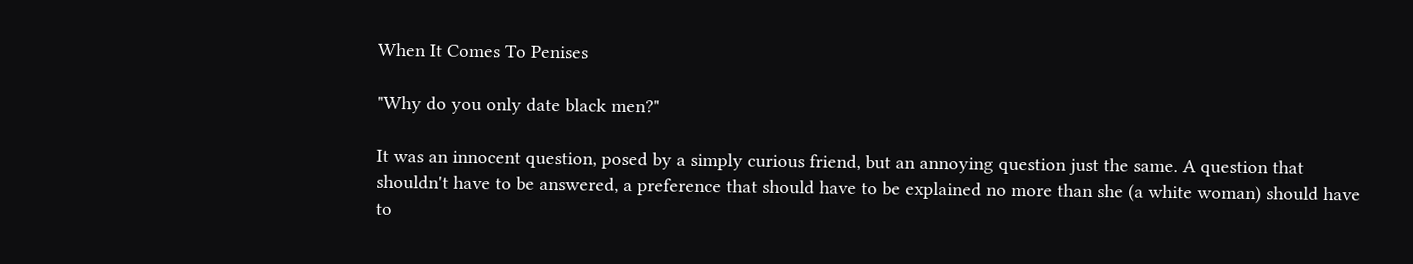When It Comes To Penises

"Why do you only date black men?"

It was an innocent question, posed by a simply curious friend, but an annoying question just the same. A question that shouldn't have to be answered, a preference that should have to be explained no more than she (a white woman) should have to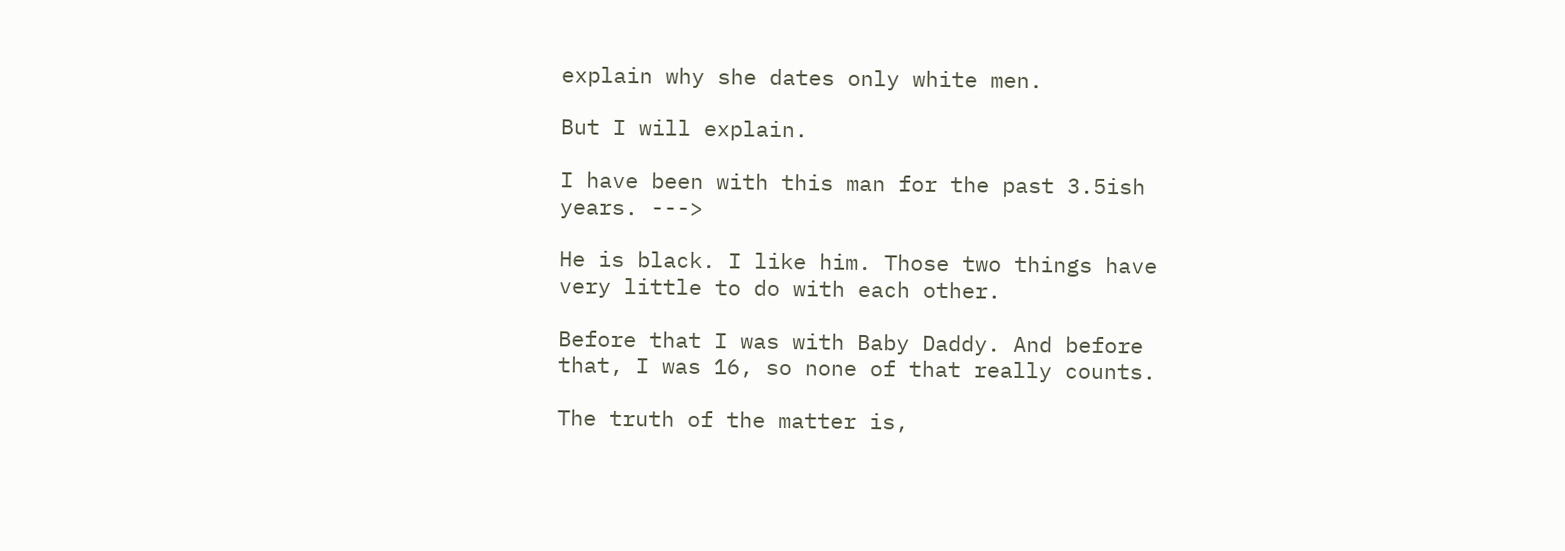explain why she dates only white men.

But I will explain.

I have been with this man for the past 3.5ish years. --->

He is black. I like him. Those two things have very little to do with each other.

Before that I was with Baby Daddy. And before that, I was 16, so none of that really counts.

The truth of the matter is,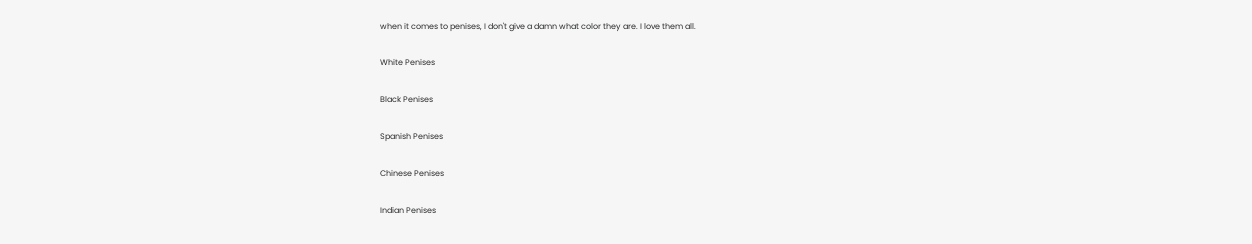when it comes to penises, I don't give a damn what color they are. I love them all.

White Penises

Black Penises

Spanish Penises

Chinese Penises

Indian Penises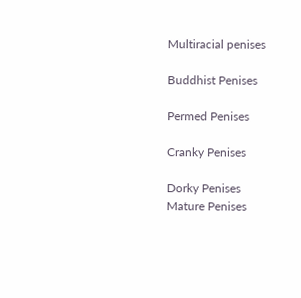Multiracial penises

Buddhist Penises

Permed Penises

Cranky Penises

Dorky Penises
Mature Penises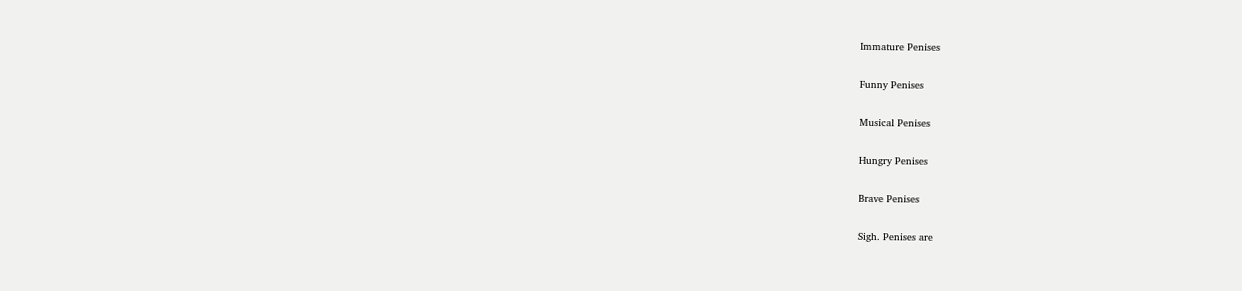Immature Penises

Funny Penises

Musical Penises

Hungry Penises

Brave Penises

Sigh. Penises are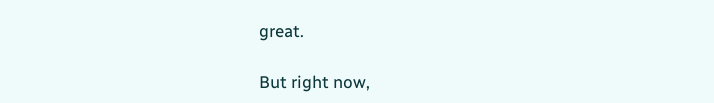great.

But right now,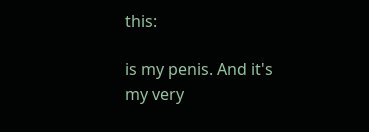this:

is my penis. And it's my very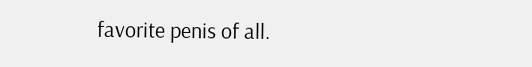favorite penis of all.